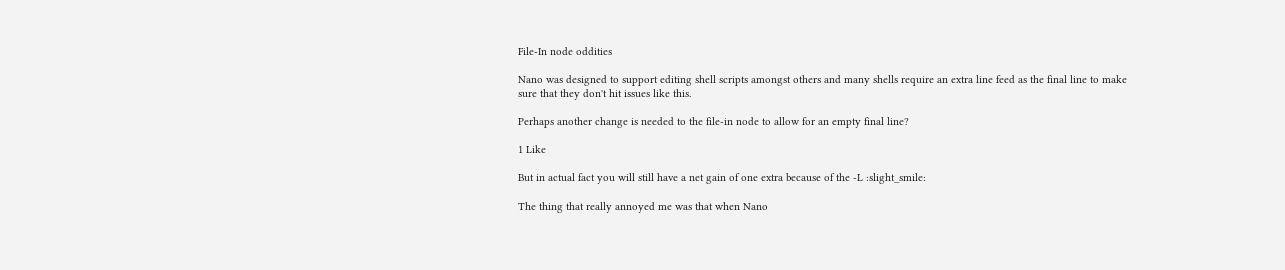File-In node oddities

Nano was designed to support editing shell scripts amongst others and many shells require an extra line feed as the final line to make sure that they don't hit issues like this.

Perhaps another change is needed to the file-in node to allow for an empty final line?

1 Like

But in actual fact you will still have a net gain of one extra because of the -L :slight_smile:

The thing that really annoyed me was that when Nano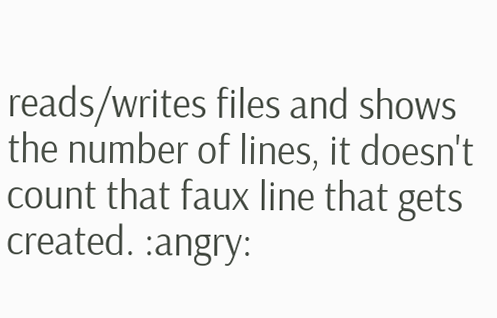reads/writes files and shows the number of lines, it doesn't count that faux line that gets created. :angry: